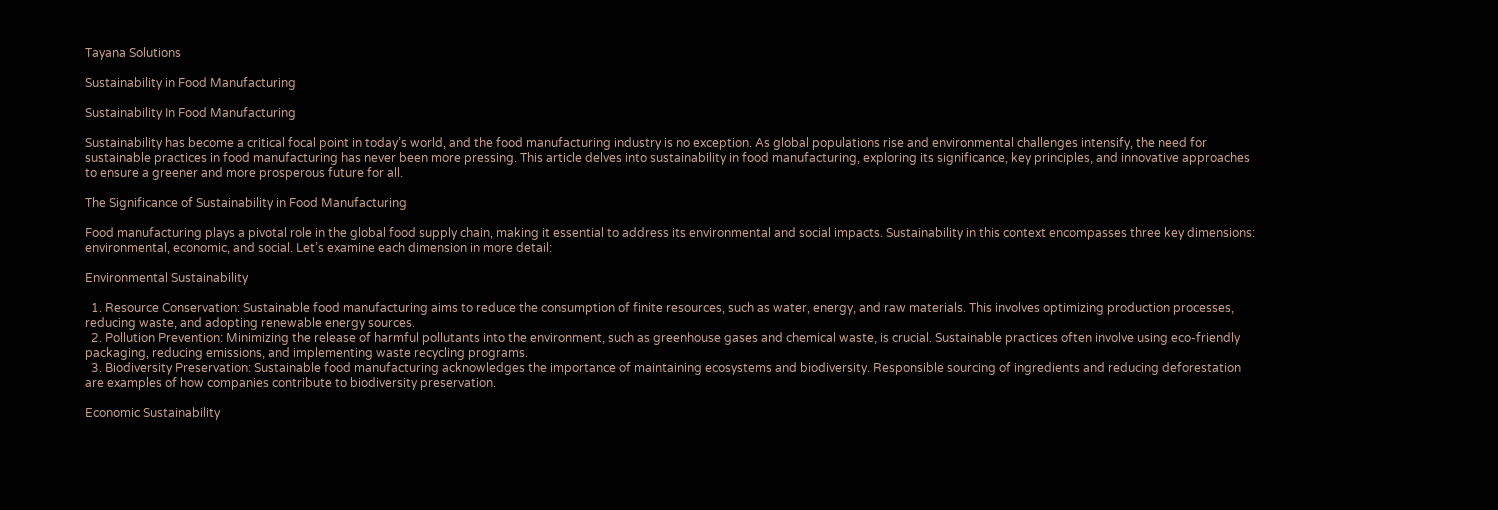Tayana Solutions

Sustainability in Food Manufacturing

Sustainability In Food Manufacturing

Sustainability has become a critical focal point in today’s world, and the food manufacturing industry is no exception. As global populations rise and environmental challenges intensify, the need for sustainable practices in food manufacturing has never been more pressing. This article delves into sustainability in food manufacturing, exploring its significance, key principles, and innovative approaches to ensure a greener and more prosperous future for all.

The Significance of Sustainability in Food Manufacturing

Food manufacturing plays a pivotal role in the global food supply chain, making it essential to address its environmental and social impacts. Sustainability in this context encompasses three key dimensions: environmental, economic, and social. Let’s examine each dimension in more detail:

Environmental Sustainability

  1. Resource Conservation: Sustainable food manufacturing aims to reduce the consumption of finite resources, such as water, energy, and raw materials. This involves optimizing production processes, reducing waste, and adopting renewable energy sources.
  2. Pollution Prevention: Minimizing the release of harmful pollutants into the environment, such as greenhouse gases and chemical waste, is crucial. Sustainable practices often involve using eco-friendly packaging, reducing emissions, and implementing waste recycling programs.
  3. Biodiversity Preservation: Sustainable food manufacturing acknowledges the importance of maintaining ecosystems and biodiversity. Responsible sourcing of ingredients and reducing deforestation are examples of how companies contribute to biodiversity preservation.

Economic Sustainability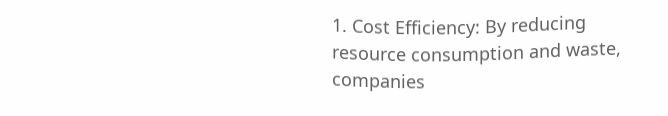1. Cost Efficiency: By reducing resource consumption and waste, companies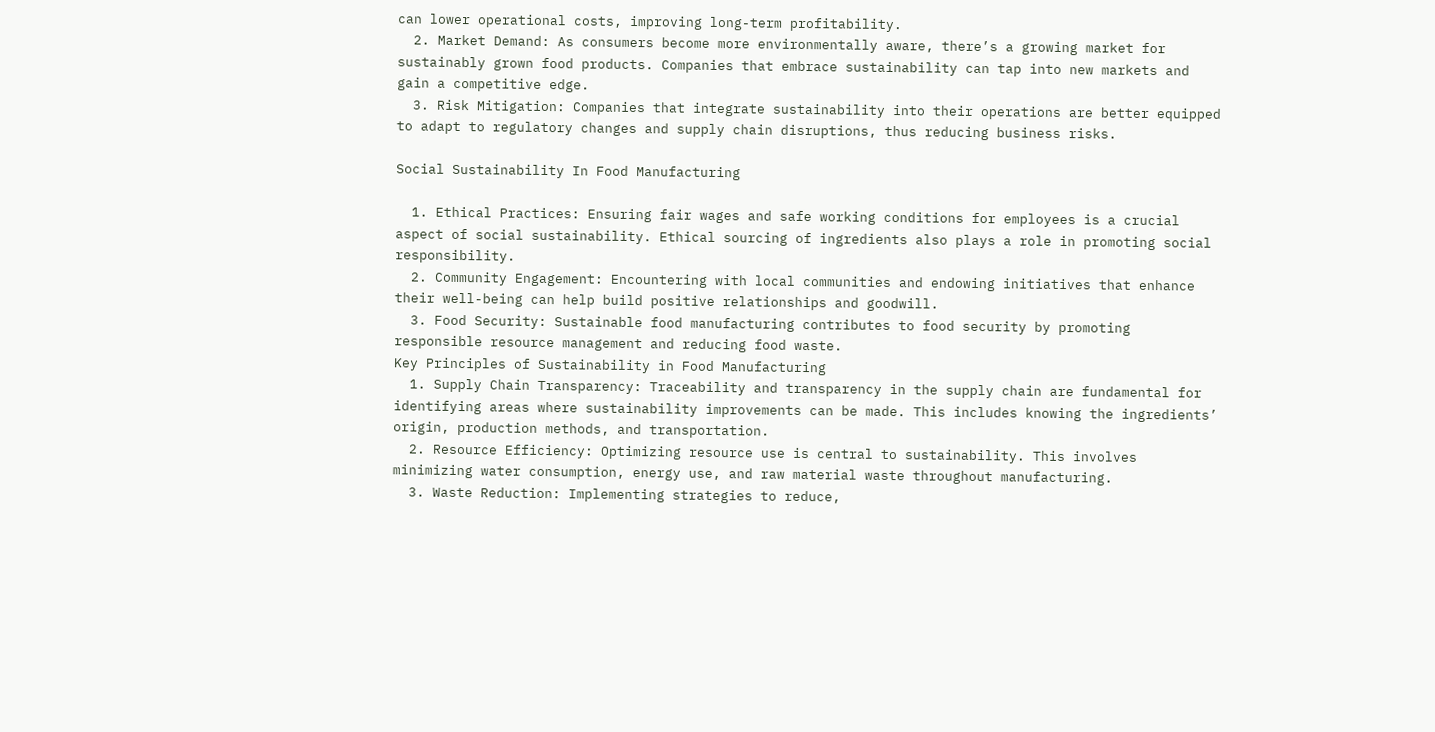can lower operational costs, improving long-term profitability.
  2. Market Demand: As consumers become more environmentally aware, there’s a growing market for sustainably grown food products. Companies that embrace sustainability can tap into new markets and gain a competitive edge.
  3. Risk Mitigation: Companies that integrate sustainability into their operations are better equipped to adapt to regulatory changes and supply chain disruptions, thus reducing business risks.

Social Sustainability In Food Manufacturing

  1. Ethical Practices: Ensuring fair wages and safe working conditions for employees is a crucial aspect of social sustainability. Ethical sourcing of ingredients also plays a role in promoting social responsibility.
  2. Community Engagement: Encountering with local communities and endowing initiatives that enhance their well-being can help build positive relationships and goodwill.
  3. Food Security: Sustainable food manufacturing contributes to food security by promoting responsible resource management and reducing food waste.
Key Principles of Sustainability in Food Manufacturing
  1. Supply Chain Transparency: Traceability and transparency in the supply chain are fundamental for identifying areas where sustainability improvements can be made. This includes knowing the ingredients’ origin, production methods, and transportation.
  2. Resource Efficiency: Optimizing resource use is central to sustainability. This involves minimizing water consumption, energy use, and raw material waste throughout manufacturing.
  3. Waste Reduction: Implementing strategies to reduce,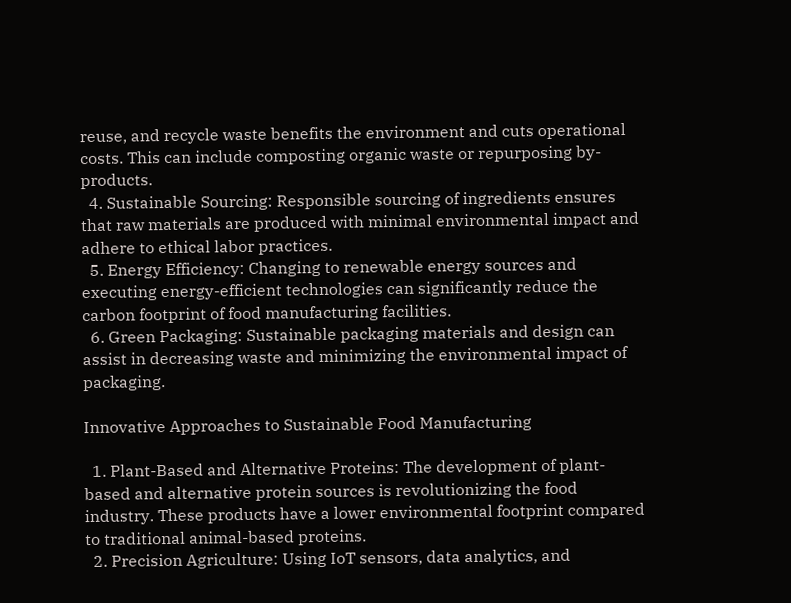reuse, and recycle waste benefits the environment and cuts operational costs. This can include composting organic waste or repurposing by-products.
  4. Sustainable Sourcing: Responsible sourcing of ingredients ensures that raw materials are produced with minimal environmental impact and adhere to ethical labor practices.
  5. Energy Efficiency: Changing to renewable energy sources and executing energy-efficient technologies can significantly reduce the carbon footprint of food manufacturing facilities.
  6. Green Packaging: Sustainable packaging materials and design can assist in decreasing waste and minimizing the environmental impact of packaging.

Innovative Approaches to Sustainable Food Manufacturing

  1. Plant-Based and Alternative Proteins: The development of plant-based and alternative protein sources is revolutionizing the food industry. These products have a lower environmental footprint compared to traditional animal-based proteins.
  2. Precision Agriculture: Using IoT sensors, data analytics, and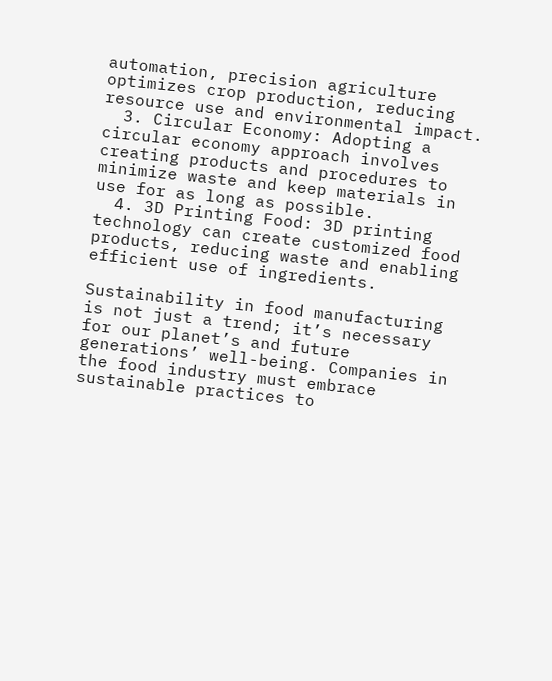automation, precision agriculture optimizes crop production, reducing resource use and environmental impact.
  3. Circular Economy: Adopting a circular economy approach involves creating products and procedures to minimize waste and keep materials in use for as long as possible.
  4. 3D Printing Food: 3D printing technology can create customized food products, reducing waste and enabling efficient use of ingredients.

Sustainability in food manufacturing is not just a trend; it’s necessary for our planet’s and future generations’ well-being. Companies in the food industry must embrace sustainable practices to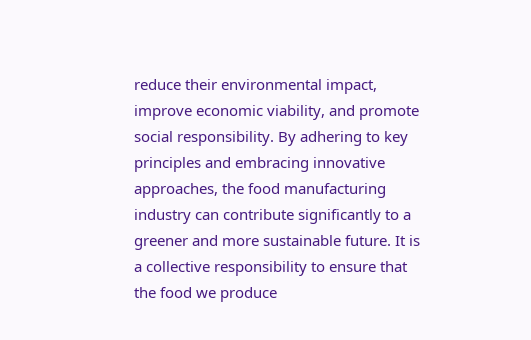reduce their environmental impact, improve economic viability, and promote social responsibility. By adhering to key principles and embracing innovative approaches, the food manufacturing industry can contribute significantly to a greener and more sustainable future. It is a collective responsibility to ensure that the food we produce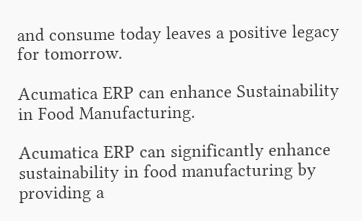and consume today leaves a positive legacy for tomorrow.

Acumatica ERP can enhance Sustainability in Food Manufacturing.

Acumatica ERP can significantly enhance sustainability in food manufacturing by providing a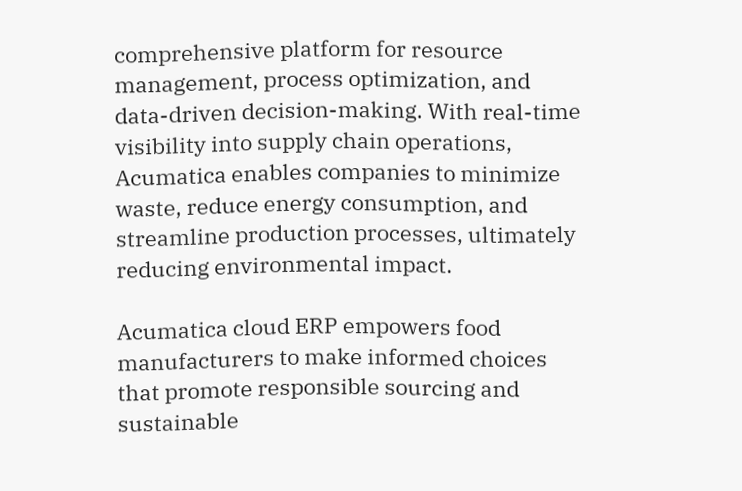comprehensive platform for resource management, process optimization, and data-driven decision-making. With real-time visibility into supply chain operations, Acumatica enables companies to minimize waste, reduce energy consumption, and streamline production processes, ultimately reducing environmental impact.

Acumatica cloud ERP empowers food manufacturers to make informed choices that promote responsible sourcing and sustainable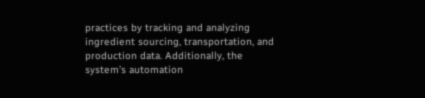practices by tracking and analyzing ingredient sourcing, transportation, and production data. Additionally, the system’s automation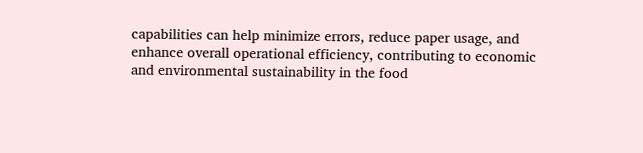capabilities can help minimize errors, reduce paper usage, and enhance overall operational efficiency, contributing to economic and environmental sustainability in the food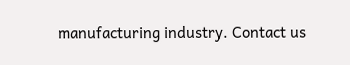manufacturing industry. Contact us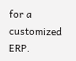for a customized ERP.